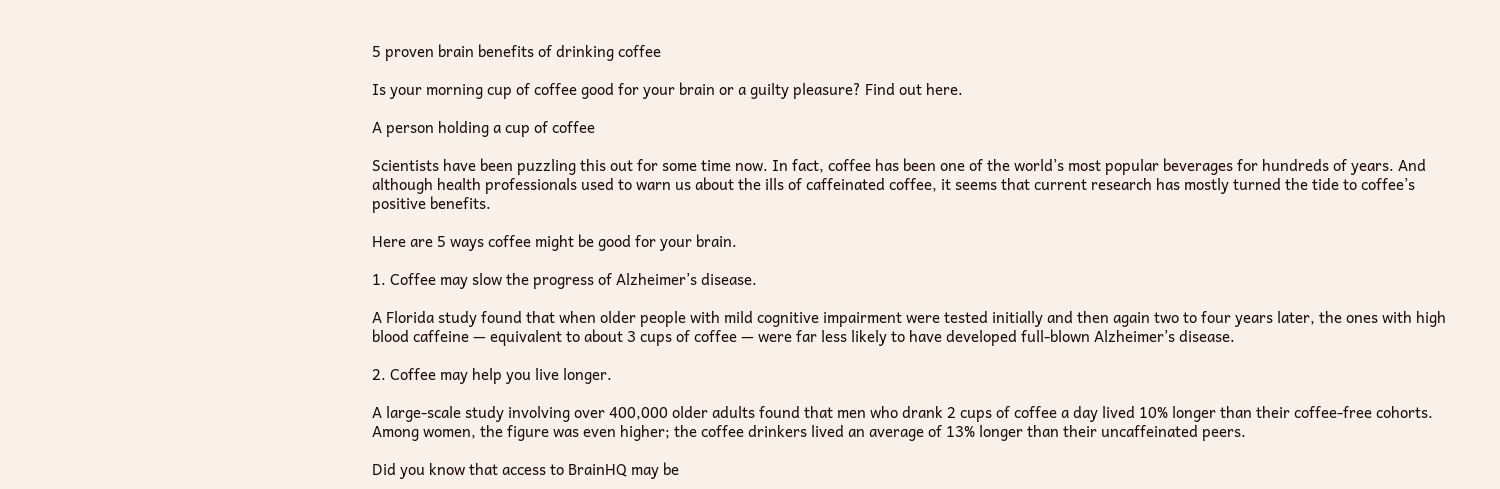5 proven brain benefits of drinking coffee

Is your morning cup of coffee good for your brain or a guilty pleasure? Find out here.

A person holding a cup of coffee

Scientists have been puzzling this out for some time now. In fact, coffee has been one of the world’s most popular beverages for hundreds of years. And although health professionals used to warn us about the ills of caffeinated coffee, it seems that current research has mostly turned the tide to coffee’s positive benefits.

Here are 5 ways coffee might be good for your brain.

1. Coffee may slow the progress of Alzheimer’s disease.

A Florida study found that when older people with mild cognitive impairment were tested initially and then again two to four years later, the ones with high blood caffeine — equivalent to about 3 cups of coffee — were far less likely to have developed full-blown Alzheimer’s disease.

2. Coffee may help you live longer.

A large-scale study involving over 400,000 older adults found that men who drank 2 cups of coffee a day lived 10% longer than their coffee-free cohorts. Among women, the figure was even higher; the coffee drinkers lived an average of 13% longer than their uncaffeinated peers.

Did you know that access to BrainHQ may be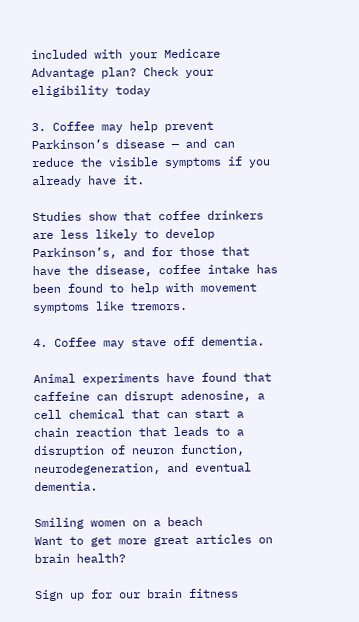included with your Medicare Advantage plan? Check your eligibility today

3. Coffee may help prevent Parkinson’s disease — and can reduce the visible symptoms if you already have it.

Studies show that coffee drinkers are less likely to develop Parkinson’s, and for those that have the disease, coffee intake has been found to help with movement symptoms like tremors.

4. Coffee may stave off dementia.

Animal experiments have found that caffeine can disrupt adenosine, a cell chemical that can start a chain reaction that leads to a disruption of neuron function, neurodegeneration, and eventual dementia.

Smiling women on a beach
Want to get more great articles on brain health?

Sign up for our brain fitness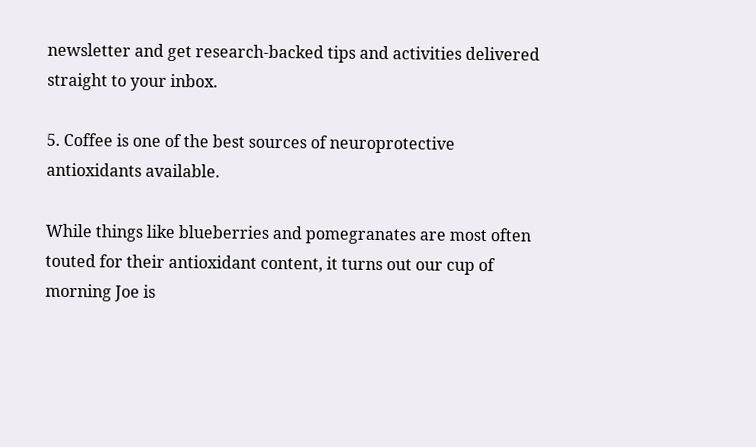newsletter and get research-backed tips and activities delivered straight to your inbox.

5. Coffee is one of the best sources of neuroprotective antioxidants available.

While things like blueberries and pomegranates are most often touted for their antioxidant content, it turns out our cup of morning Joe is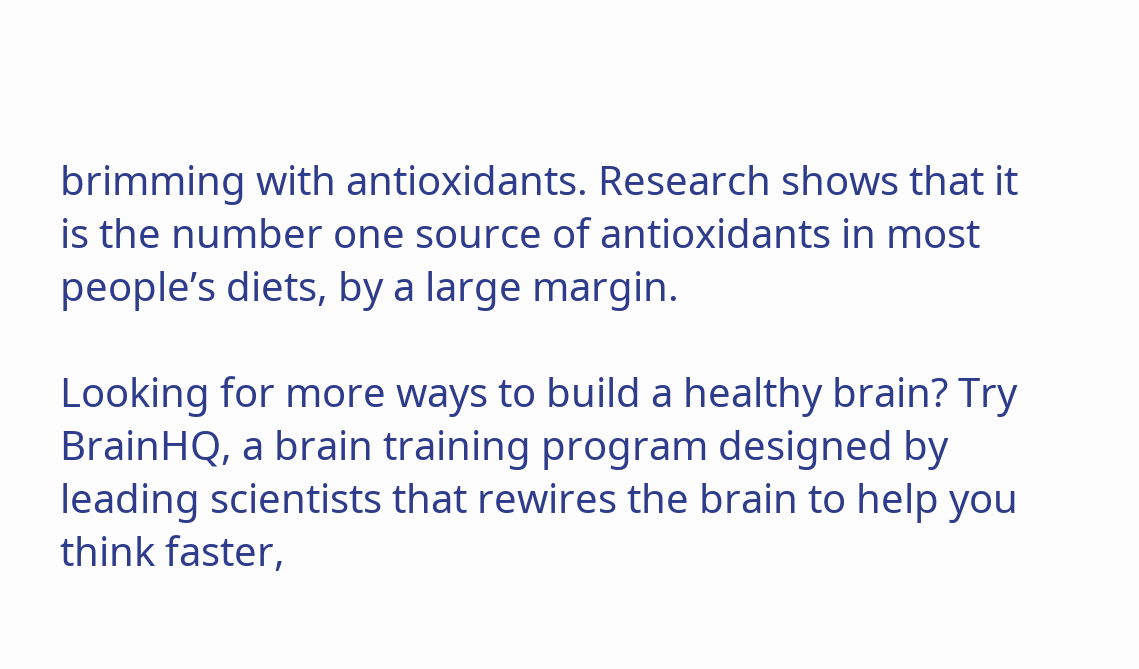brimming with antioxidants. Research shows that it is the number one source of antioxidants in most people’s diets, by a large margin.

Looking for more ways to build a healthy brain? Try BrainHQ, a brain training program designed by leading scientists that rewires the brain to help you think faster,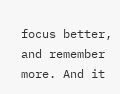focus better, and remember more. And it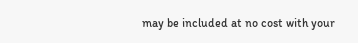may be included at no cost with your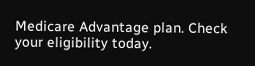Medicare Advantage plan. Check your eligibility today.